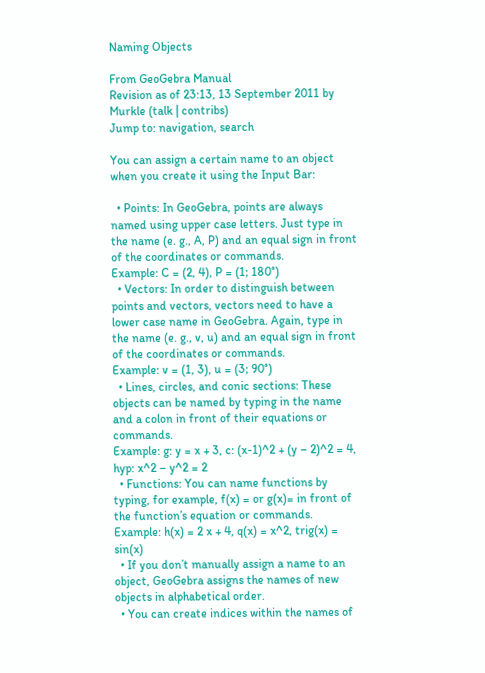Naming Objects

From GeoGebra Manual
Revision as of 23:13, 13 September 2011 by Murkle (talk | contribs)
Jump to: navigation, search

You can assign a certain name to an object when you create it using the Input Bar:

  • Points: In GeoGebra, points are always named using upper case letters. Just type in the name (e. g., A, P) and an equal sign in front of the coordinates or commands.
Example: C = (2, 4), P = (1; 180°)
  • Vectors: In order to distinguish between points and vectors, vectors need to have a lower case name in GeoGebra. Again, type in the name (e. g., v, u) and an equal sign in front of the coordinates or commands.
Example: v = (1, 3), u = (3; 90°)
  • Lines, circles, and conic sections: These objects can be named by typing in the name and a colon in front of their equations or commands.
Example: g: y = x + 3, c: (x-1)^2 + (y – 2)^2 = 4, hyp: x^2 – y^2 = 2
  • Functions: You can name functions by typing, for example, f(x) = or g(x)= in front of the function’s equation or commands.
Example: h(x) = 2 x + 4, q(x) = x^2, trig(x) = sin(x)
  • If you don’t manually assign a name to an object, GeoGebra assigns the names of new objects in alphabetical order.
  • You can create indices within the names of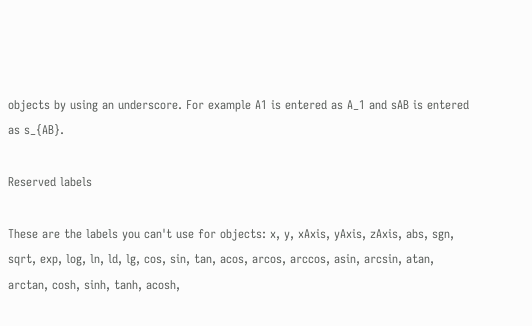objects by using an underscore. For example A1 is entered as A_1 and sAB is entered as s_{AB}.

Reserved labels

These are the labels you can't use for objects: x, y, xAxis, yAxis, zAxis, abs, sgn, sqrt, exp, log, ln, ld, lg, cos, sin, tan, acos, arcos, arccos, asin, arcsin, atan, arctan, cosh, sinh, tanh, acosh,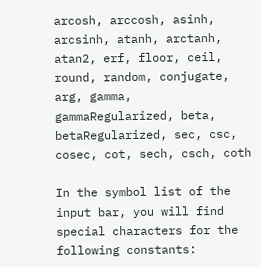arcosh, arccosh, asinh, arcsinh, atanh, arctanh, atan2, erf, floor, ceil, round, random, conjugate, arg, gamma, gammaRegularized, beta, betaRegularized, sec, csc, cosec, cot, sech, csch, coth

In the symbol list of the input bar, you will find special characters for the following constants: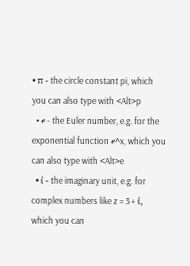• π - the circle constant pi, which you can also type with <Alt>p
  • ℯ - the Euler number, e.g. for the exponential function ℯ^x, which you can also type with <Alt>e
  • ί - the imaginary unit, e.g. for complex numbers like z = 3 + ί, which you can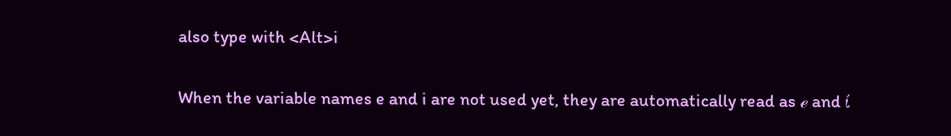also type with <Alt>i

When the variable names e and i are not used yet, they are automatically read as ℯ and ί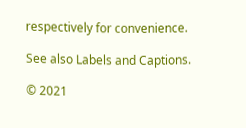respectively for convenience.

See also Labels and Captions.

© 2021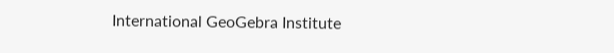International GeoGebra Institute